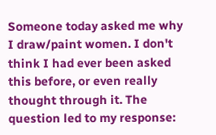Someone today asked me why I draw/paint women. I don't think I had ever been asked this before, or even really thought through it. The question led to my response: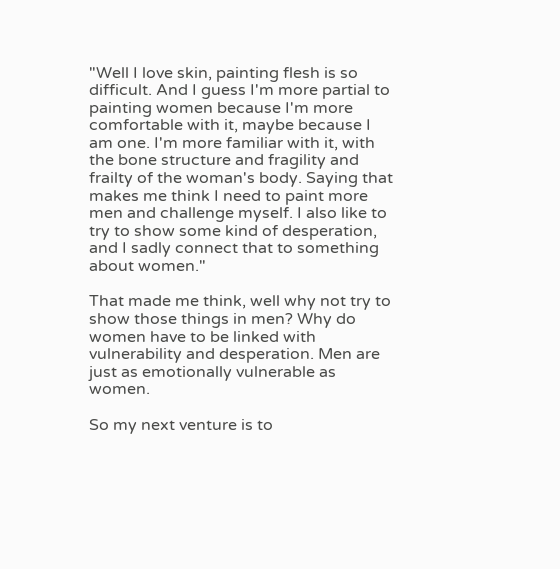"Well I love skin, painting flesh is so difficult. And I guess I'm more partial to painting women because I'm more comfortable with it, maybe because I am one. I'm more familiar with it, with the bone structure and fragility and frailty of the woman's body. Saying that makes me think I need to paint more men and challenge myself. I also like to try to show some kind of desperation, and I sadly connect that to something about women."

That made me think, well why not try to show those things in men? Why do women have to be linked with vulnerability and desperation. Men are just as emotionally vulnerable as women.

So my next venture is to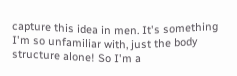capture this idea in men. It's something I'm so unfamiliar with, just the body structure alone! So I'm a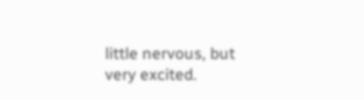little nervous, but very excited.